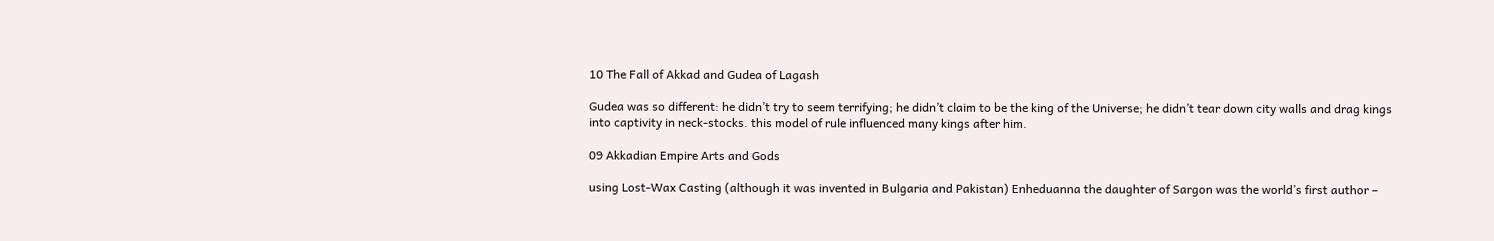10 The Fall of Akkad and Gudea of Lagash

Gudea was so different: he didn’t try to seem terrifying; he didn’t claim to be the king of the Universe; he didn’t tear down city walls and drag kings into captivity in neck-stocks. this model of rule influenced many kings after him.

09 Akkadian Empire Arts and Gods

using Lost-Wax Casting (although it was invented in Bulgaria and Pakistan) Enheduanna the daughter of Sargon was the world’s first author –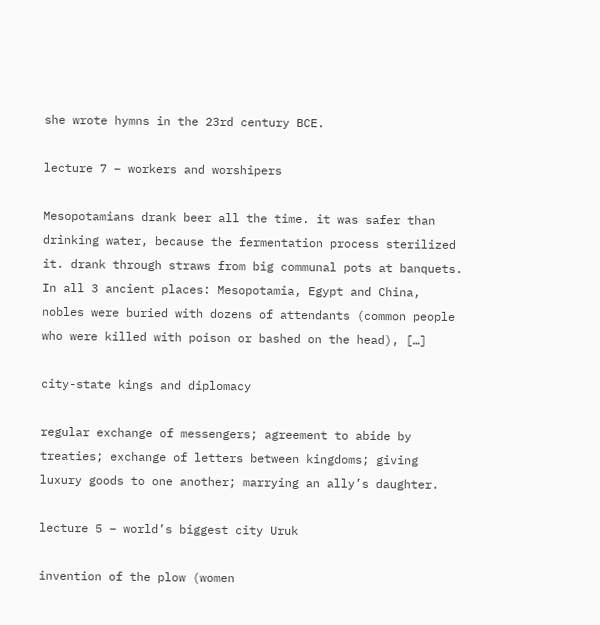she wrote hymns in the 23rd century BCE.

lecture 7 – workers and worshipers

Mesopotamians drank beer all the time. it was safer than drinking water, because the fermentation process sterilized it. drank through straws from big communal pots at banquets. In all 3 ancient places: Mesopotamia, Egypt and China, nobles were buried with dozens of attendants (common people who were killed with poison or bashed on the head), […]

city-state kings and diplomacy

regular exchange of messengers; agreement to abide by treaties; exchange of letters between kingdoms; giving luxury goods to one another; marrying an ally’s daughter.

lecture 5 – world’s biggest city Uruk

invention of the plow (women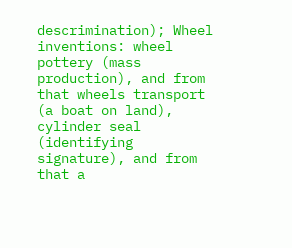descrimination); Wheel inventions: wheel pottery (mass production), and from that wheels transport (a boat on land), cylinder seal (identifying signature), and from that a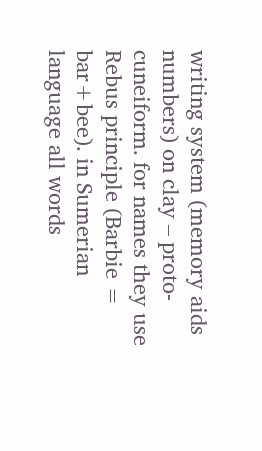writing system (memory aids numbers) on clay – proto-cuneiform. for names they use Rebus principle (Barbie = bar+bee). in Sumerian language all words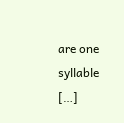are one syllable […]